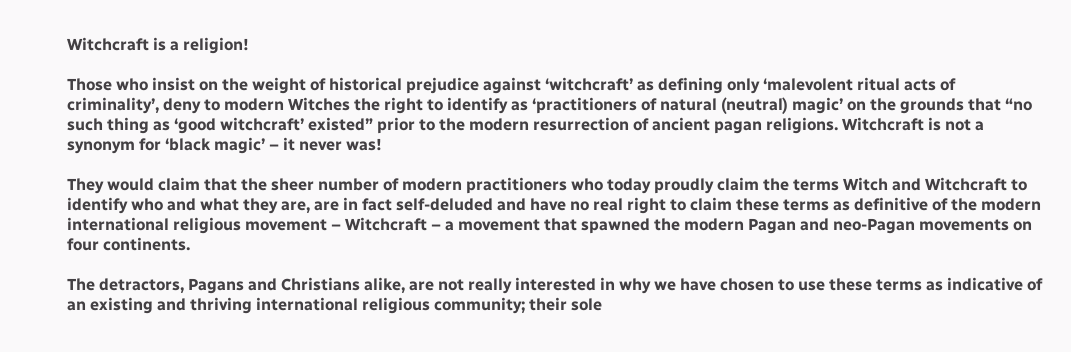Witchcraft is a religion!

Those who insist on the weight of historical prejudice against ‘witchcraft’ as defining only ‘malevolent ritual acts of criminality’, deny to modern Witches the right to identify as ‘practitioners of natural (neutral) magic’ on the grounds that “no such thing as ‘good witchcraft’ existed” prior to the modern resurrection of ancient pagan religions. Witchcraft is not a synonym for ‘black magic’ – it never was!

They would claim that the sheer number of modern practitioners who today proudly claim the terms Witch and Witchcraft to identify who and what they are, are in fact self-deluded and have no real right to claim these terms as definitive of the modern international religious movement – Witchcraft – a movement that spawned the modern Pagan and neo-Pagan movements on four continents.

The detractors, Pagans and Christians alike, are not really interested in why we have chosen to use these terms as indicative of an existing and thriving international religious community; their sole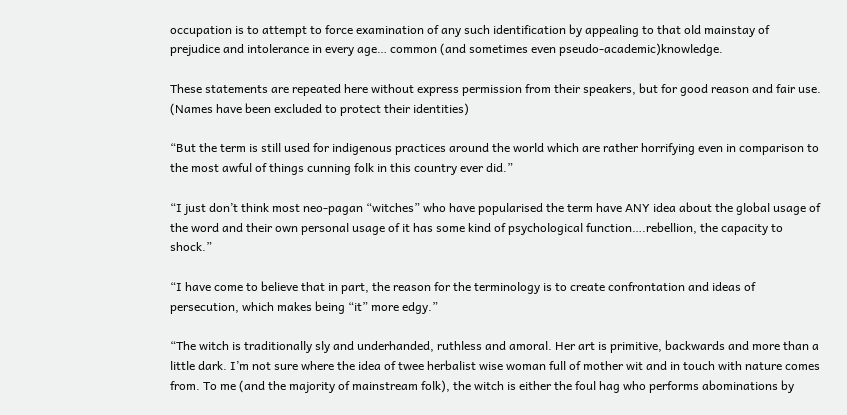occupation is to attempt to force examination of any such identification by appealing to that old mainstay of prejudice and intolerance in every age… common (and sometimes even pseudo-academic)knowledge.

These statements are repeated here without express permission from their speakers, but for good reason and fair use.
(Names have been excluded to protect their identities)

“But the term is still used for indigenous practices around the world which are rather horrifying even in comparison to the most awful of things cunning folk in this country ever did.”

“I just don’t think most neo-pagan “witches” who have popularised the term have ANY idea about the global usage of the word and their own personal usage of it has some kind of psychological function….rebellion, the capacity to shock.”

“I have come to believe that in part, the reason for the terminology is to create confrontation and ideas of persecution, which makes being “it” more edgy.”

“The witch is traditionally sly and underhanded, ruthless and amoral. Her art is primitive, backwards and more than a little dark. I’m not sure where the idea of twee herbalist wise woman full of mother wit and in touch with nature comes from. To me (and the majority of mainstream folk), the witch is either the foul hag who performs abominations by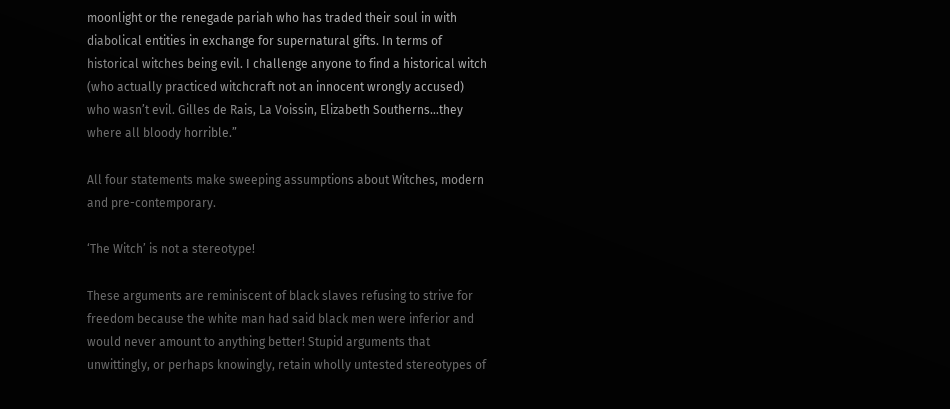moonlight or the renegade pariah who has traded their soul in with diabolical entities in exchange for supernatural gifts. In terms of historical witches being evil. I challenge anyone to find a historical witch (who actually practiced witchcraft not an innocent wrongly accused) who wasn’t evil. Gilles de Rais, La Voissin, Elizabeth Southerns…they where all bloody horrible.”

All four statements make sweeping assumptions about Witches, modern and pre-contemporary.

‘The Witch’ is not a stereotype!

These arguments are reminiscent of black slaves refusing to strive for freedom because the white man had said black men were inferior and would never amount to anything better! Stupid arguments that unwittingly, or perhaps knowingly, retain wholly untested stereotypes of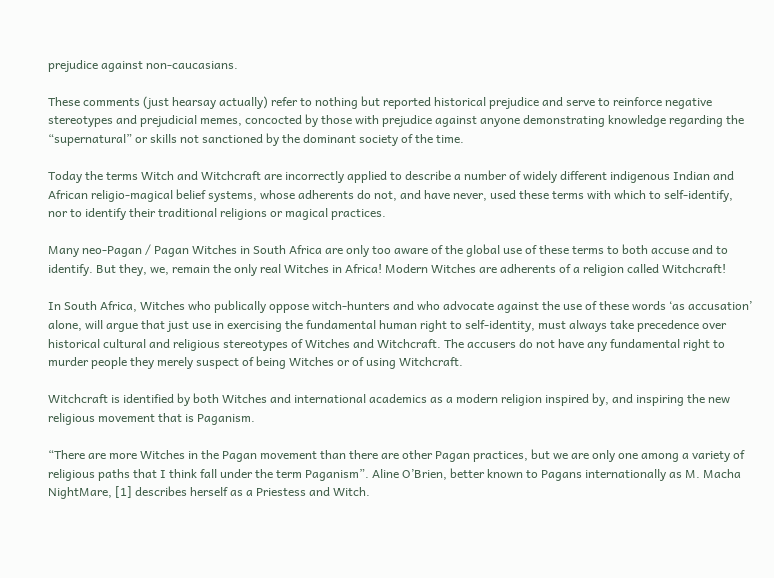prejudice against non-caucasians.

These comments (just hearsay actually) refer to nothing but reported historical prejudice and serve to reinforce negative stereotypes and prejudicial memes, concocted by those with prejudice against anyone demonstrating knowledge regarding the “supernatural” or skills not sanctioned by the dominant society of the time.

Today the terms Witch and Witchcraft are incorrectly applied to describe a number of widely different indigenous Indian and African religio-magical belief systems, whose adherents do not, and have never, used these terms with which to self-identify, nor to identify their traditional religions or magical practices.

Many neo-Pagan / Pagan Witches in South Africa are only too aware of the global use of these terms to both accuse and to identify. But they, we, remain the only real Witches in Africa! Modern Witches are adherents of a religion called Witchcraft!

In South Africa, Witches who publically oppose witch-hunters and who advocate against the use of these words ‘as accusation’ alone, will argue that just use in exercising the fundamental human right to self-identity, must always take precedence over historical cultural and religious stereotypes of Witches and Witchcraft. The accusers do not have any fundamental right to murder people they merely suspect of being Witches or of using Witchcraft.

Witchcraft is identified by both Witches and international academics as a modern religion inspired by, and inspiring the new religious movement that is Paganism.

“There are more Witches in the Pagan movement than there are other Pagan practices, but we are only one among a variety of religious paths that I think fall under the term Paganism”. Aline O’Brien, better known to Pagans internationally as M. Macha NightMare, [1] describes herself as a Priestess and Witch.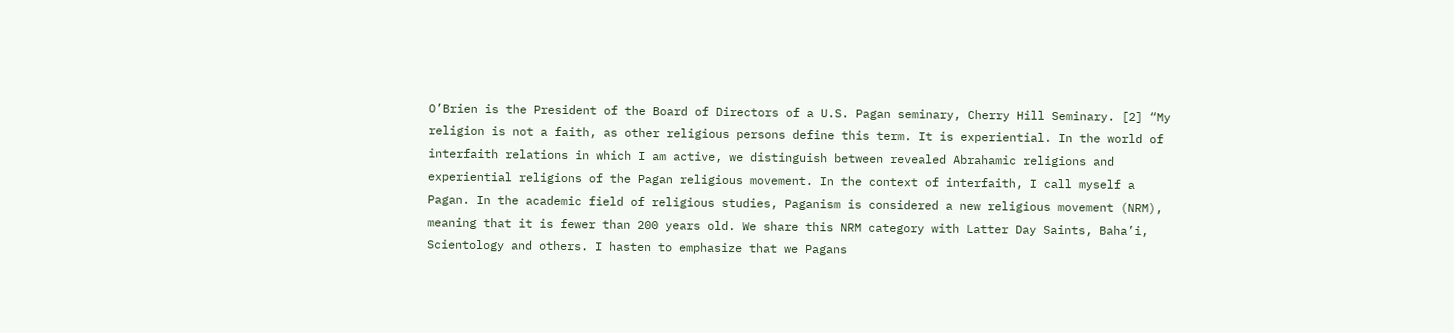O’Brien is the President of the Board of Directors of a U.S. Pagan seminary, Cherry Hill Seminary. [2] “My religion is not a faith, as other religious persons define this term. It is experiential. In the world of interfaith relations in which I am active, we distinguish between revealed Abrahamic religions and experiential religions of the Pagan religious movement. In the context of interfaith, I call myself a Pagan. In the academic field of religious studies, Paganism is considered a new religious movement (NRM), meaning that it is fewer than 200 years old. We share this NRM category with Latter Day Saints, Baha’i, Scientology and others. I hasten to emphasize that we Pagans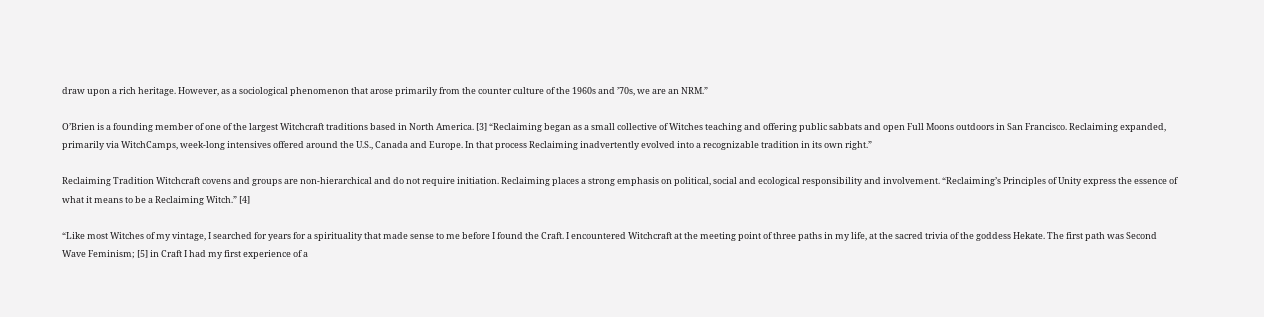draw upon a rich heritage. However, as a sociological phenomenon that arose primarily from the counter culture of the 1960s and ’70s, we are an NRM.”

O’Brien is a founding member of one of the largest Witchcraft traditions based in North America. [3] “Reclaiming began as a small collective of Witches teaching and offering public sabbats and open Full Moons outdoors in San Francisco. Reclaiming expanded, primarily via WitchCamps, week-long intensives offered around the U.S., Canada and Europe. In that process Reclaiming inadvertently evolved into a recognizable tradition in its own right.”

Reclaiming Tradition Witchcraft covens and groups are non-hierarchical and do not require initiation. Reclaiming places a strong emphasis on political, social and ecological responsibility and involvement. “Reclaiming’s Principles of Unity express the essence of what it means to be a Reclaiming Witch.” [4]

“Like most Witches of my vintage, I searched for years for a spirituality that made sense to me before I found the Craft. I encountered Witchcraft at the meeting point of three paths in my life, at the sacred trivia of the goddess Hekate. The first path was Second Wave Feminism; [5] in Craft I had my first experience of a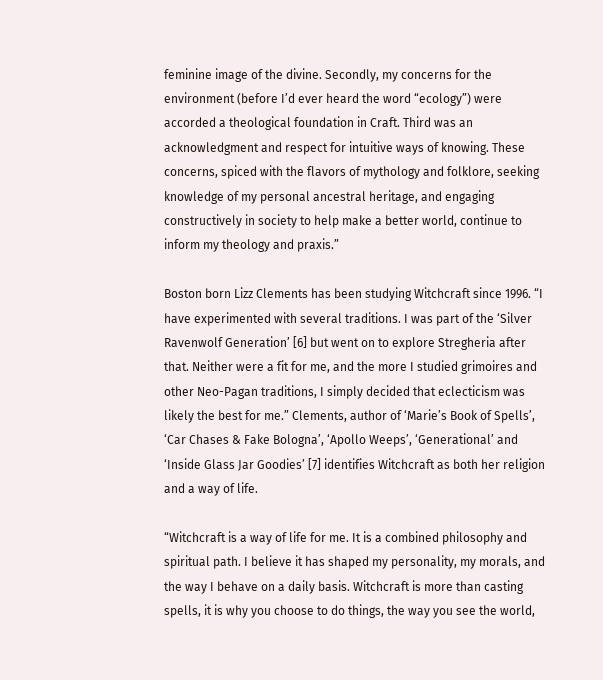feminine image of the divine. Secondly, my concerns for the environment (before I’d ever heard the word “ecology”) were accorded a theological foundation in Craft. Third was an acknowledgment and respect for intuitive ways of knowing. These concerns, spiced with the flavors of mythology and folklore, seeking knowledge of my personal ancestral heritage, and engaging constructively in society to help make a better world, continue to inform my theology and praxis.”

Boston born Lizz Clements has been studying Witchcraft since 1996. “I have experimented with several traditions. I was part of the ‘Silver Ravenwolf Generation’ [6] but went on to explore Stregheria after that. Neither were a fit for me, and the more I studied grimoires and other Neo-Pagan traditions, I simply decided that eclecticism was likely the best for me.” Clements, author of ‘Marie’s Book of Spells’, ‘Car Chases & Fake Bologna’, ‘Apollo Weeps’, ‘Generational’ and ‘Inside Glass Jar Goodies’ [7] identifies Witchcraft as both her religion and a way of life.

“Witchcraft is a way of life for me. It is a combined philosophy and spiritual path. I believe it has shaped my personality, my morals, and the way I behave on a daily basis. Witchcraft is more than casting spells, it is why you choose to do things, the way you see the world,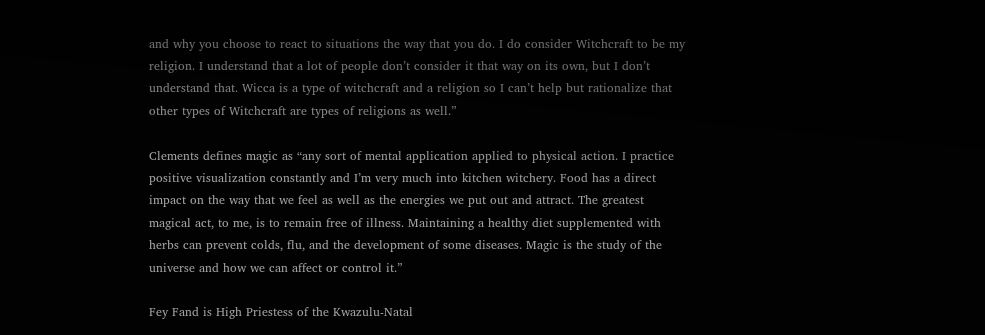and why you choose to react to situations the way that you do. I do consider Witchcraft to be my religion. I understand that a lot of people don’t consider it that way on its own, but I don’t understand that. Wicca is a type of witchcraft and a religion so I can’t help but rationalize that other types of Witchcraft are types of religions as well.”

Clements defines magic as “any sort of mental application applied to physical action. I practice positive visualization constantly and I’m very much into kitchen witchery. Food has a direct impact on the way that we feel as well as the energies we put out and attract. The greatest magical act, to me, is to remain free of illness. Maintaining a healthy diet supplemented with herbs can prevent colds, flu, and the development of some diseases. Magic is the study of the universe and how we can affect or control it.”

Fey Fand is High Priestess of the Kwazulu-Natal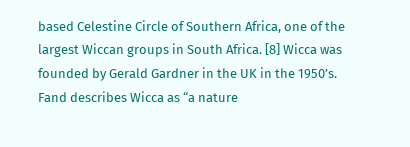based Celestine Circle of Southern Africa, one of the largest Wiccan groups in South Africa. [8] Wicca was founded by Gerald Gardner in the UK in the 1950’s. Fand describes Wicca as “a nature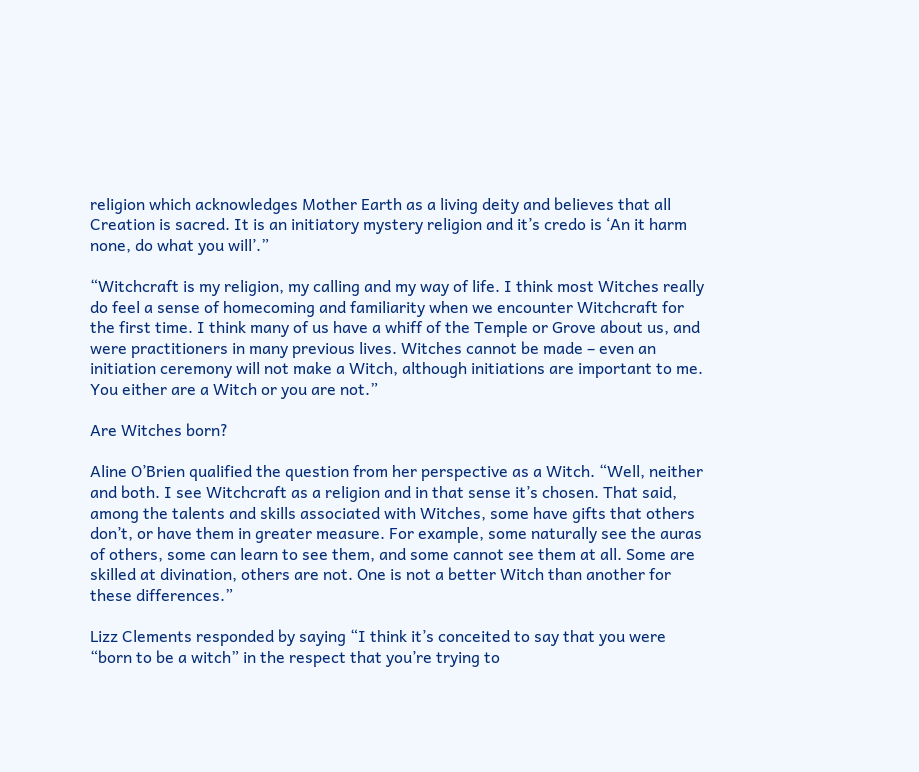religion which acknowledges Mother Earth as a living deity and believes that all Creation is sacred. It is an initiatory mystery religion and it’s credo is ‘An it harm none, do what you will’.”

“Witchcraft is my religion, my calling and my way of life. I think most Witches really do feel a sense of homecoming and familiarity when we encounter Witchcraft for the first time. I think many of us have a whiff of the Temple or Grove about us, and were practitioners in many previous lives. Witches cannot be made – even an initiation ceremony will not make a Witch, although initiations are important to me. You either are a Witch or you are not.”

Are Witches born?

Aline O’Brien qualified the question from her perspective as a Witch. “Well, neither and both. I see Witchcraft as a religion and in that sense it’s chosen. That said, among the talents and skills associated with Witches, some have gifts that others don’t, or have them in greater measure. For example, some naturally see the auras of others, some can learn to see them, and some cannot see them at all. Some are skilled at divination, others are not. One is not a better Witch than another for these differences.”

Lizz Clements responded by saying “I think it’s conceited to say that you were “born to be a witch” in the respect that you’re trying to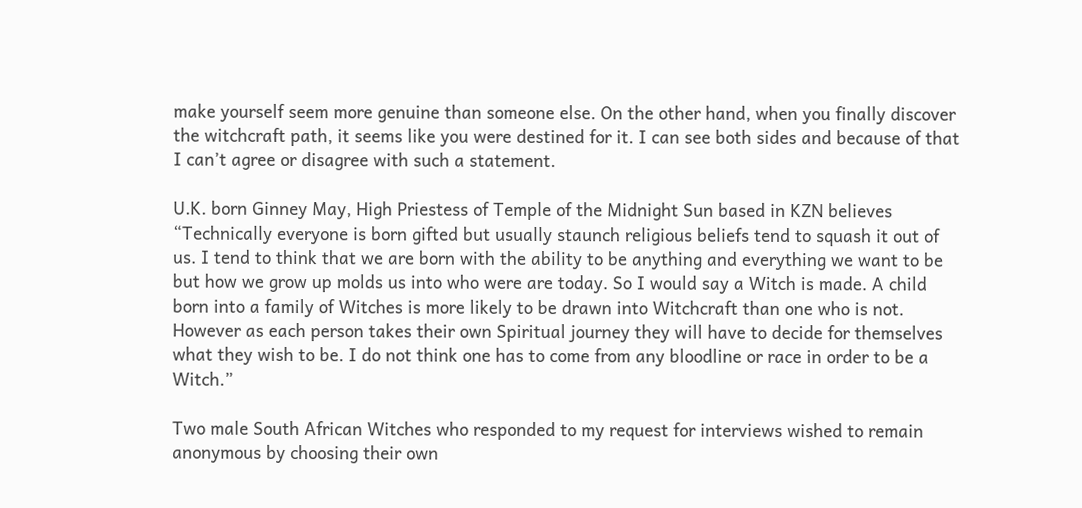make yourself seem more genuine than someone else. On the other hand, when you finally discover the witchcraft path, it seems like you were destined for it. I can see both sides and because of that I can’t agree or disagree with such a statement.

U.K. born Ginney May, High Priestess of Temple of the Midnight Sun based in KZN believes “Technically everyone is born gifted but usually staunch religious beliefs tend to squash it out of us. I tend to think that we are born with the ability to be anything and everything we want to be but how we grow up molds us into who were are today. So I would say a Witch is made. A child born into a family of Witches is more likely to be drawn into Witchcraft than one who is not. However as each person takes their own Spiritual journey they will have to decide for themselves what they wish to be. I do not think one has to come from any bloodline or race in order to be a Witch.”

Two male South African Witches who responded to my request for interviews wished to remain anonymous by choosing their own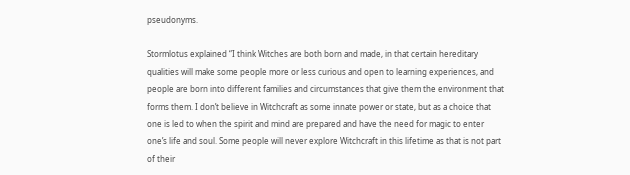pseudonyms.

Stormlotus explained “I think Witches are both born and made, in that certain hereditary qualities will make some people more or less curious and open to learning experiences, and people are born into different families and circumstances that give them the environment that forms them. I don’t believe in Witchcraft as some innate power or state, but as a choice that one is led to when the spirit and mind are prepared and have the need for magic to enter one’s life and soul. Some people will never explore Witchcraft in this lifetime as that is not part of their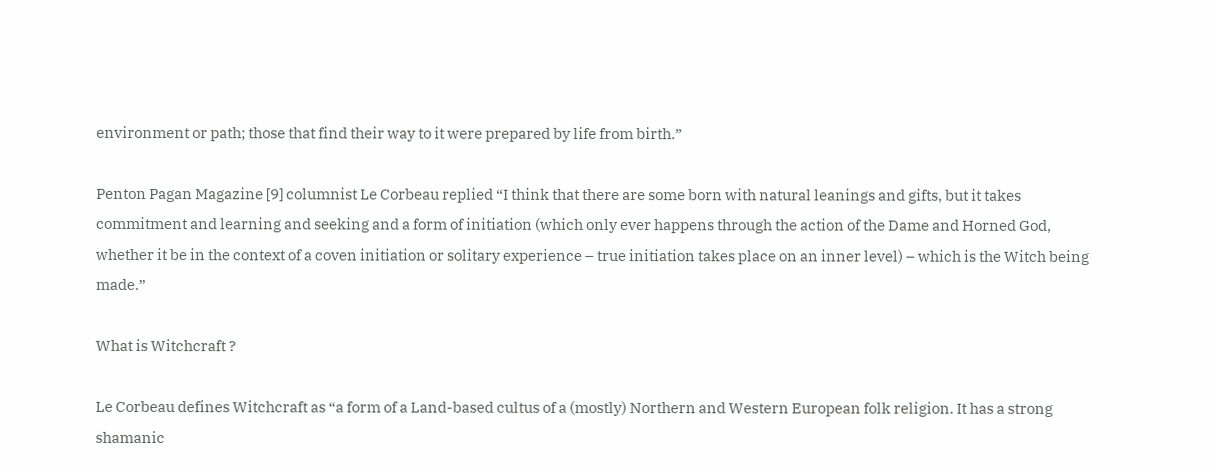environment or path; those that find their way to it were prepared by life from birth.”

Penton Pagan Magazine [9] columnist Le Corbeau replied “I think that there are some born with natural leanings and gifts, but it takes commitment and learning and seeking and a form of initiation (which only ever happens through the action of the Dame and Horned God, whether it be in the context of a coven initiation or solitary experience – true initiation takes place on an inner level) – which is the Witch being made.”

What is Witchcraft ?

Le Corbeau defines Witchcraft as “a form of a Land-based cultus of a (mostly) Northern and Western European folk religion. It has a strong shamanic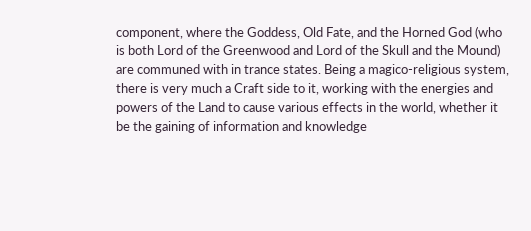component, where the Goddess, Old Fate, and the Horned God (who is both Lord of the Greenwood and Lord of the Skull and the Mound) are communed with in trance states. Being a magico-religious system, there is very much a Craft side to it, working with the energies and powers of the Land to cause various effects in the world, whether it be the gaining of information and knowledge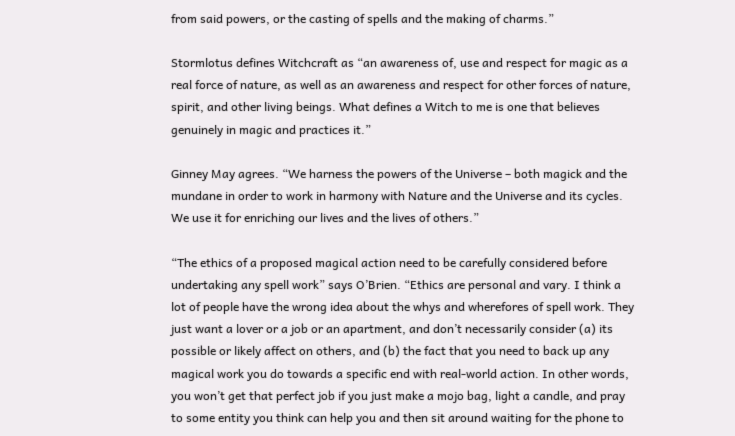from said powers, or the casting of spells and the making of charms.”

Stormlotus defines Witchcraft as “an awareness of, use and respect for magic as a real force of nature, as well as an awareness and respect for other forces of nature, spirit, and other living beings. What defines a Witch to me is one that believes genuinely in magic and practices it.”

Ginney May agrees. “We harness the powers of the Universe – both magick and the mundane in order to work in harmony with Nature and the Universe and its cycles. We use it for enriching our lives and the lives of others.”

“The ethics of a proposed magical action need to be carefully considered before undertaking any spell work” says O’Brien. “Ethics are personal and vary. I think a lot of people have the wrong idea about the whys and wherefores of spell work. They just want a lover or a job or an apartment, and don’t necessarily consider (a) its possible or likely affect on others, and (b) the fact that you need to back up any magical work you do towards a specific end with real-world action. In other words, you won’t get that perfect job if you just make a mojo bag, light a candle, and pray to some entity you think can help you and then sit around waiting for the phone to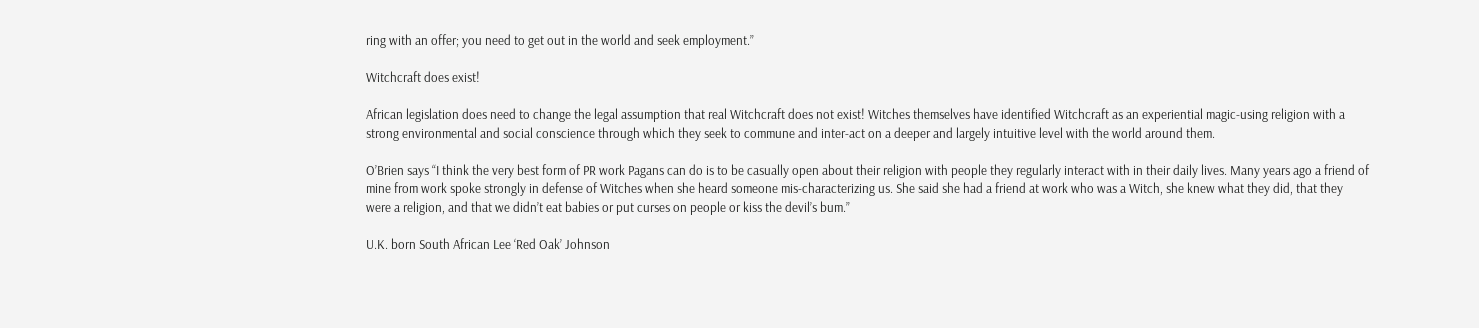ring with an offer; you need to get out in the world and seek employment.”

Witchcraft does exist!

African legislation does need to change the legal assumption that real Witchcraft does not exist! Witches themselves have identified Witchcraft as an experiential magic-using religion with a strong environmental and social conscience through which they seek to commune and inter-act on a deeper and largely intuitive level with the world around them.

O’Brien says “I think the very best form of PR work Pagans can do is to be casually open about their religion with people they regularly interact with in their daily lives. Many years ago a friend of mine from work spoke strongly in defense of Witches when she heard someone mis-characterizing us. She said she had a friend at work who was a Witch, she knew what they did, that they were a religion, and that we didn’t eat babies or put curses on people or kiss the devil’s bum.”

U.K. born South African Lee ‘Red Oak’ Johnson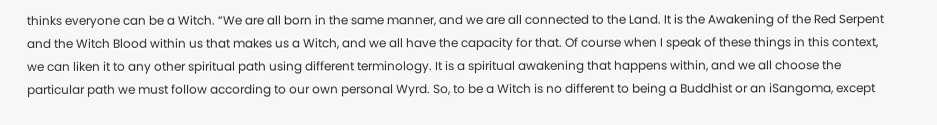thinks everyone can be a Witch. “We are all born in the same manner, and we are all connected to the Land. It is the Awakening of the Red Serpent and the Witch Blood within us that makes us a Witch, and we all have the capacity for that. Of course when I speak of these things in this context, we can liken it to any other spiritual path using different terminology. It is a spiritual awakening that happens within, and we all choose the particular path we must follow according to our own personal Wyrd. So, to be a Witch is no different to being a Buddhist or an iSangoma, except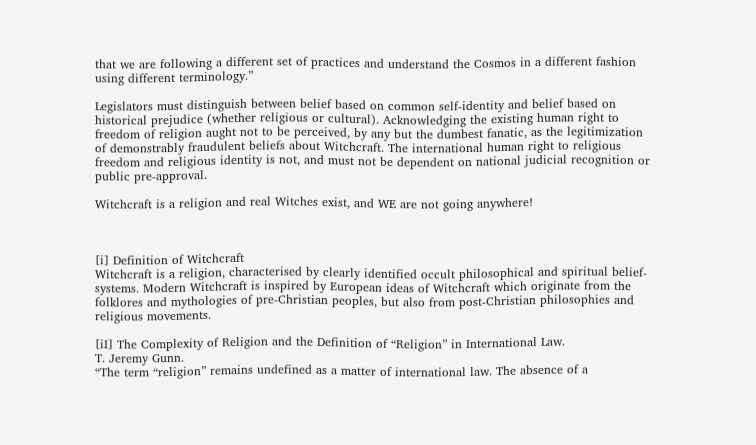that we are following a different set of practices and understand the Cosmos in a different fashion using different terminology.”

Legislators must distinguish between belief based on common self-identity and belief based on historical prejudice (whether religious or cultural). Acknowledging the existing human right to freedom of religion aught not to be perceived, by any but the dumbest fanatic, as the legitimization of demonstrably fraudulent beliefs about Witchcraft. The international human right to religious freedom and religious identity is not, and must not be dependent on national judicial recognition or public pre-approval.

Witchcraft is a religion and real Witches exist, and WE are not going anywhere!



[i] Definition of Witchcraft
Witchcraft is a religion, characterised by clearly identified occult philosophical and spiritual belief-systems. Modern Witchcraft is inspired by European ideas of Witchcraft which originate from the folklores and mythologies of pre-Christian peoples, but also from post-Christian philosophies and religious movements.

[iI] The Complexity of Religion and the Definition of “Religion” in International Law.
T. Jeremy Gunn.
“The term “religion” remains undefined as a matter of international law. The absence of a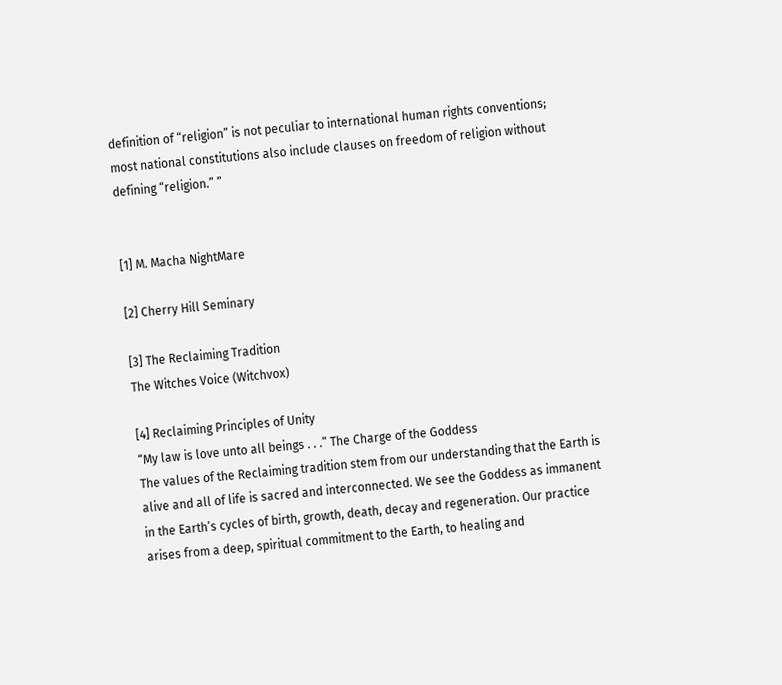definition of “religion” is not peculiar to international human rights conventions; most national constitutions also include clauses on freedom of religion without defining “religion.” ”


[1] M. Macha NightMare

[2] Cherry Hill Seminary

[3] The Reclaiming Tradition
The Witches Voice (Witchvox)

[4] Reclaiming Principles of Unity
“My law is love unto all beings . . .” The Charge of the Goddess
The values of the Reclaiming tradition stem from our understanding that the Earth is alive and all of life is sacred and interconnected. We see the Goddess as immanent in the Earth’s cycles of birth, growth, death, decay and regeneration. Our practice arises from a deep, spiritual commitment to the Earth, to healing and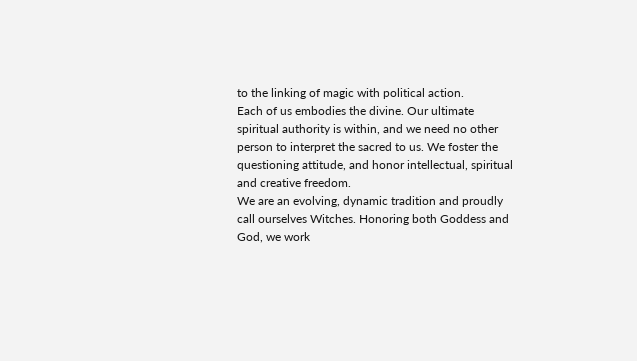to the linking of magic with political action.
Each of us embodies the divine. Our ultimate spiritual authority is within, and we need no other person to interpret the sacred to us. We foster the questioning attitude, and honor intellectual, spiritual and creative freedom.
We are an evolving, dynamic tradition and proudly call ourselves Witches. Honoring both Goddess and God, we work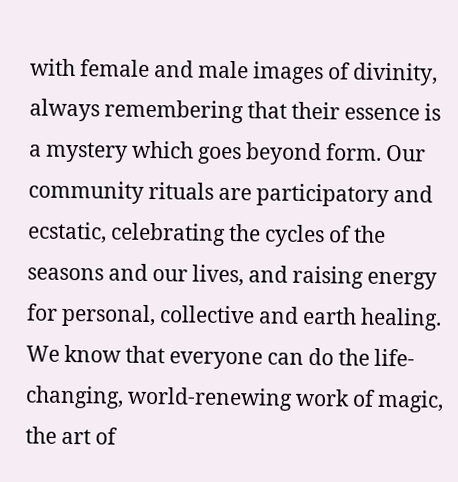with female and male images of divinity, always remembering that their essence is a mystery which goes beyond form. Our community rituals are participatory and ecstatic, celebrating the cycles of the seasons and our lives, and raising energy for personal, collective and earth healing.
We know that everyone can do the life-changing, world-renewing work of magic, the art of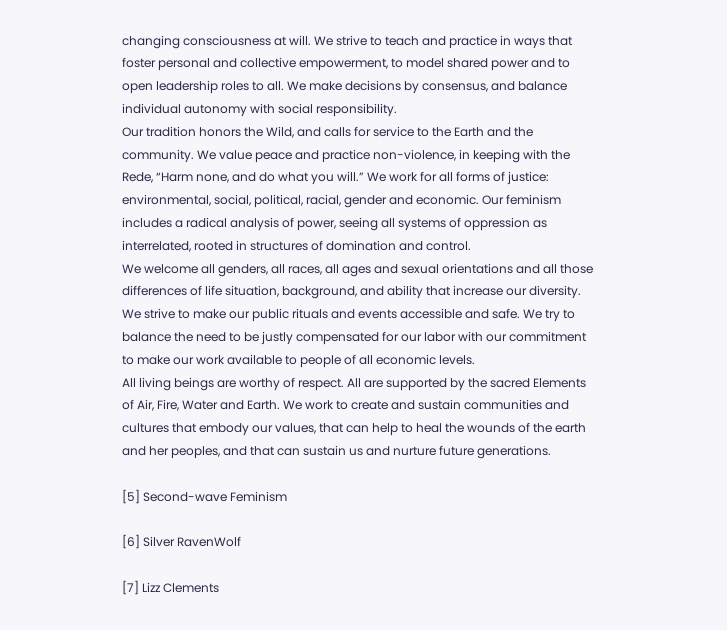changing consciousness at will. We strive to teach and practice in ways that foster personal and collective empowerment, to model shared power and to open leadership roles to all. We make decisions by consensus, and balance individual autonomy with social responsibility.
Our tradition honors the Wild, and calls for service to the Earth and the community. We value peace and practice non-violence, in keeping with the Rede, “Harm none, and do what you will.” We work for all forms of justice: environmental, social, political, racial, gender and economic. Our feminism includes a radical analysis of power, seeing all systems of oppression as interrelated, rooted in structures of domination and control.
We welcome all genders, all races, all ages and sexual orientations and all those differences of life situation, background, and ability that increase our diversity. We strive to make our public rituals and events accessible and safe. We try to balance the need to be justly compensated for our labor with our commitment to make our work available to people of all economic levels.
All living beings are worthy of respect. All are supported by the sacred Elements of Air, Fire, Water and Earth. We work to create and sustain communities and cultures that embody our values, that can help to heal the wounds of the earth and her peoples, and that can sustain us and nurture future generations.

[5] Second-wave Feminism

[6] Silver RavenWolf

[7] Lizz Clements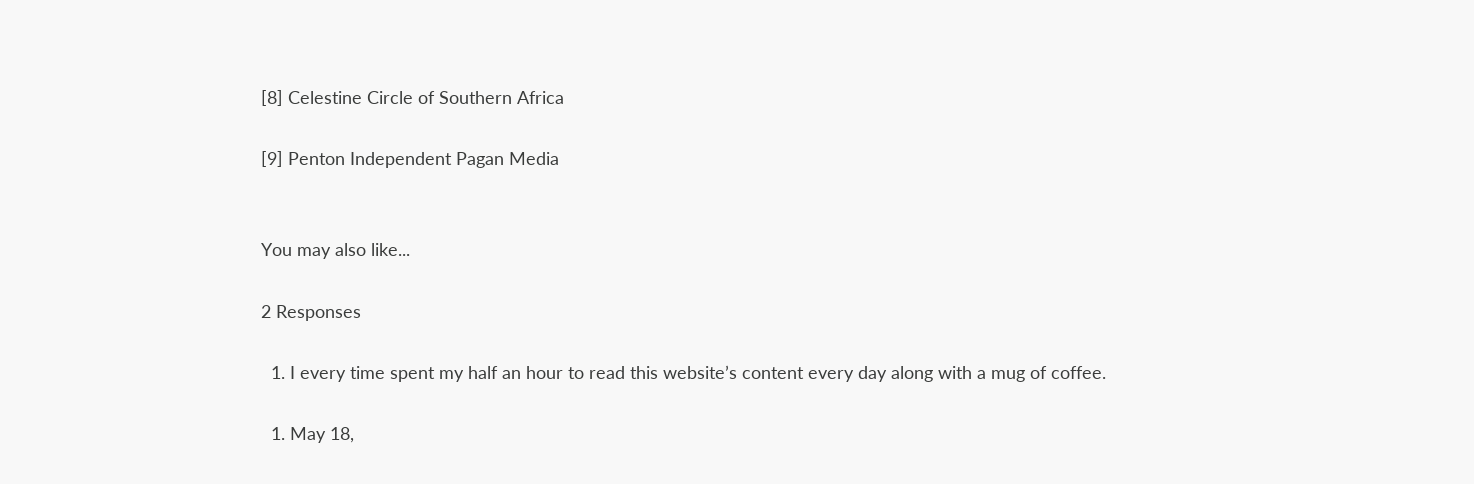[8] Celestine Circle of Southern Africa

[9] Penton Independent Pagan Media


You may also like...

2 Responses

  1. I every time spent my half an hour to read this website’s content every day along with a mug of coffee.

  1. May 18,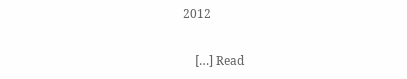2012

    […] Read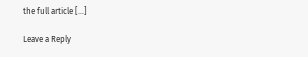the full article […]

Leave a Reply